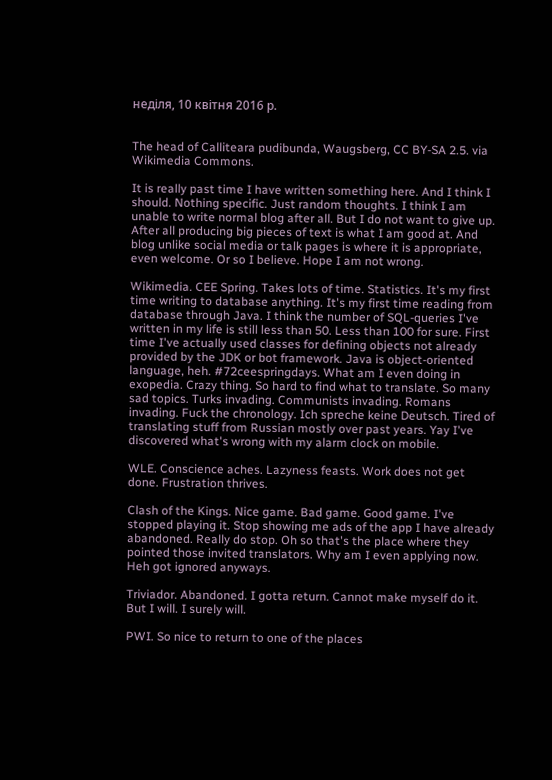неділя, 10 квітня 2016 р.


The head of Calliteara pudibunda, Waugsberg, CC BY-SA 2.5. via Wikimedia Commons.

It is really past time I have written something here. And I think I should. Nothing specific. Just random thoughts. I think I am unable to write normal blog after all. But I do not want to give up. After all producing big pieces of text is what I am good at. And blog unlike social media or talk pages is where it is appropriate, even welcome. Or so I believe. Hope I am not wrong.

Wikimedia. CEE Spring. Takes lots of time. Statistics. It's my first time writing to database anything. It's my first time reading from database through Java. I think the number of SQL-queries I've written in my life is still less than 50. Less than 100 for sure. First time I've actually used classes for defining objects not already provided by the JDK or bot framework. Java is object-oriented language, heh. #72ceespringdays. What am I even doing in exopedia. Crazy thing. So hard to find what to translate. So many sad topics. Turks invading. Communists invading. Romans invading. Fuck the chronology. Ich spreche keine Deutsch. Tired of translating stuff from Russian mostly over past years. Yay I've discovered what's wrong with my alarm clock on mobile.

WLE. Conscience aches. Lazyness feasts. Work does not get done. Frustration thrives.

Clash of the Kings. Nice game. Bad game. Good game. I've stopped playing it. Stop showing me ads of the app I have already abandoned. Really do stop. Oh so that's the place where they pointed those invited translators. Why am I even applying now. Heh got ignored anyways.

Triviador. Abandoned. I gotta return. Cannot make myself do it. But I will. I surely will.

PWI. So nice to return to one of the places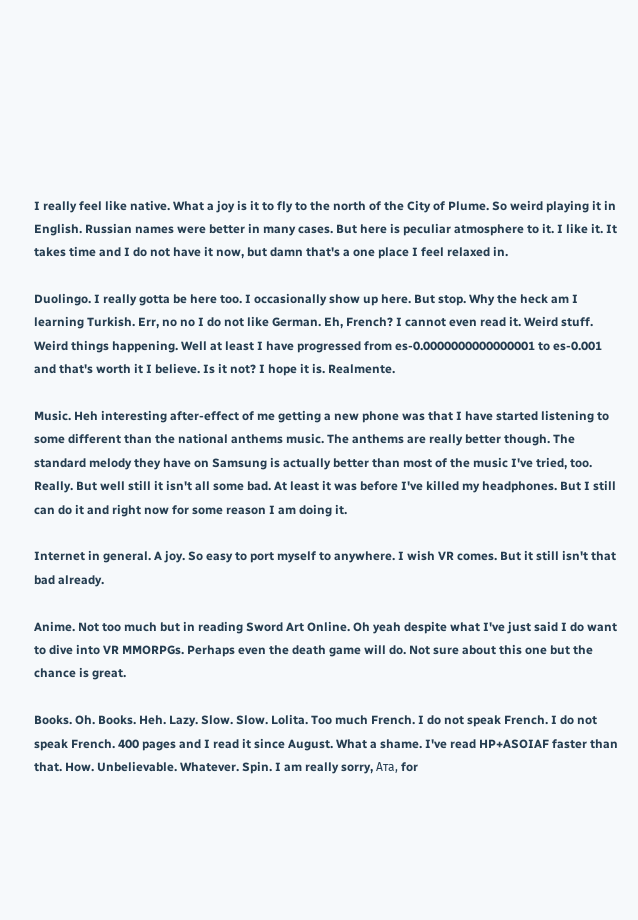I really feel like native. What a joy is it to fly to the north of the City of Plume. So weird playing it in English. Russian names were better in many cases. But here is peculiar atmosphere to it. I like it. It takes time and I do not have it now, but damn that's a one place I feel relaxed in.

Duolingo. I really gotta be here too. I occasionally show up here. But stop. Why the heck am I learning Turkish. Err, no no I do not like German. Eh, French? I cannot even read it. Weird stuff. Weird things happening. Well at least I have progressed from es-0.0000000000000001 to es-0.001 and that's worth it I believe. Is it not? I hope it is. Realmente.

Music. Heh interesting after-effect of me getting a new phone was that I have started listening to some different than the national anthems music. The anthems are really better though. The standard melody they have on Samsung is actually better than most of the music I've tried, too. Really. But well still it isn't all some bad. At least it was before I've killed my headphones. But I still can do it and right now for some reason I am doing it.

Internet in general. A joy. So easy to port myself to anywhere. I wish VR comes. But it still isn't that bad already.

Anime. Not too much but in reading Sword Art Online. Oh yeah despite what I've just said I do want to dive into VR MMORPGs. Perhaps even the death game will do. Not sure about this one but the chance is great.

Books. Oh. Books. Heh. Lazy. Slow. Slow. Lolita. Too much French. I do not speak French. I do not speak French. 400 pages and I read it since August. What a shame. I've read HP+ASOIAF faster than that. How. Unbelievable. Whatever. Spin. I am really sorry, Ата, for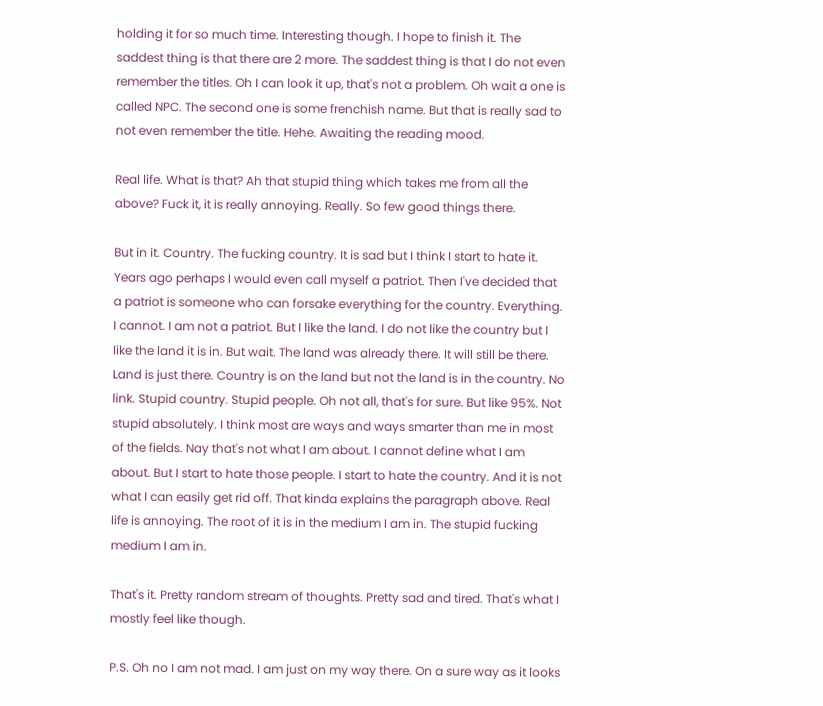holding it for so much time. Interesting though. I hope to finish it. The saddest thing is that there are 2 more. The saddest thing is that I do not even remember the titles. Oh I can look it up, that's not a problem. Oh wait a one is called NPC. The second one is some frenchish name. But that is really sad to not even remember the title. Hehe. Awaiting the reading mood.

Real life. What is that? Ah that stupid thing which takes me from all the above? Fuck it, it is really annoying. Really. So few good things there.

But in it. Country. The fucking country. It is sad but I think I start to hate it. Years ago perhaps I would even call myself a patriot. Then I've decided that a patriot is someone who can forsake everything for the country. Everything. I cannot. I am not a patriot. But I like the land. I do not like the country but I like the land it is in. But wait. The land was already there. It will still be there. Land is just there. Country is on the land but not the land is in the country. No link. Stupid country. Stupid people. Oh not all, that's for sure. But like 95%. Not stupid absolutely. I think most are ways and ways smarter than me in most of the fields. Nay that's not what I am about. I cannot define what I am about. But I start to hate those people. I start to hate the country. And it is not what I can easily get rid off. That kinda explains the paragraph above. Real life is annoying. The root of it is in the medium I am in. The stupid fucking medium I am in.

That's it. Pretty random stream of thoughts. Pretty sad and tired. That's what I mostly feel like though.

P.S. Oh no I am not mad. I am just on my way there. On a sure way as it looks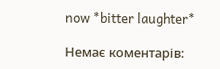now *bitter laughter*

Немає коментарів: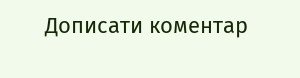Дописати коментар